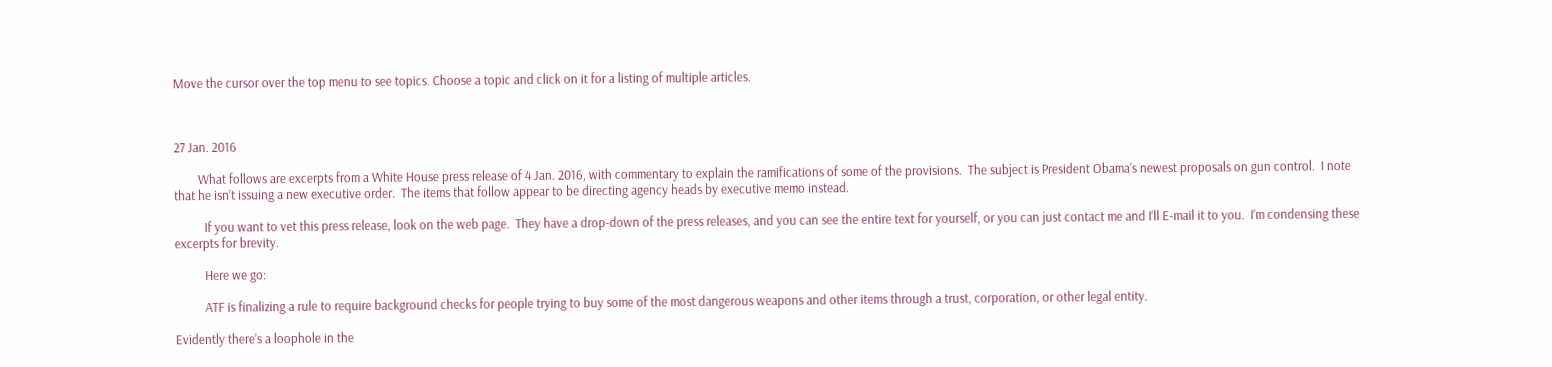Move the cursor over the top menu to see topics. Choose a topic and click on it for a listing of multiple articles.



27 Jan. 2016

        What follows are excerpts from a White House press release of 4 Jan. 2016, with commentary to explain the ramifications of some of the provisions.  The subject is President Obama’s newest proposals on gun control.  I note that he isn’t issuing a new executive order.  The items that follow appear to be directing agency heads by executive memo instead.

          If you want to vet this press release, look on the web page.  They have a drop-down of the press releases, and you can see the entire text for yourself, or you can just contact me and I’ll E-mail it to you.  I’m condensing these excerpts for brevity.

          Here we go:

          ATF is finalizing a rule to require background checks for people trying to buy some of the most dangerous weapons and other items through a trust, corporation, or other legal entity.

Evidently there’s a loophole in the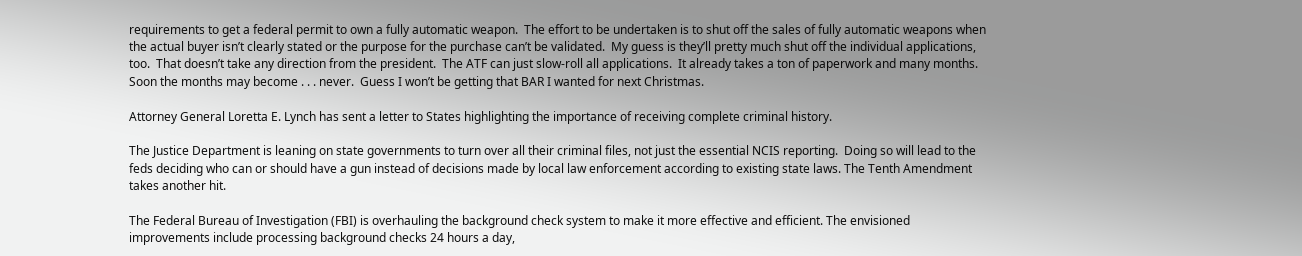requirements to get a federal permit to own a fully automatic weapon.  The effort to be undertaken is to shut off the sales of fully automatic weapons when the actual buyer isn’t clearly stated or the purpose for the purchase can’t be validated.  My guess is they’ll pretty much shut off the individual applications, too.  That doesn’t take any direction from the president.  The ATF can just slow-roll all applications.  It already takes a ton of paperwork and many months.  Soon the months may become . . . never.  Guess I won’t be getting that BAR I wanted for next Christmas.

Attorney General Loretta E. Lynch has sent a letter to States highlighting the importance of receiving complete criminal history.

The Justice Department is leaning on state governments to turn over all their criminal files, not just the essential NCIS reporting.  Doing so will lead to the feds deciding who can or should have a gun instead of decisions made by local law enforcement according to existing state laws. The Tenth Amendment takes another hit.

The Federal Bureau of Investigation (FBI) is overhauling the background check system to make it more effective and efficient. The envisioned improvements include processing background checks 24 hours a day,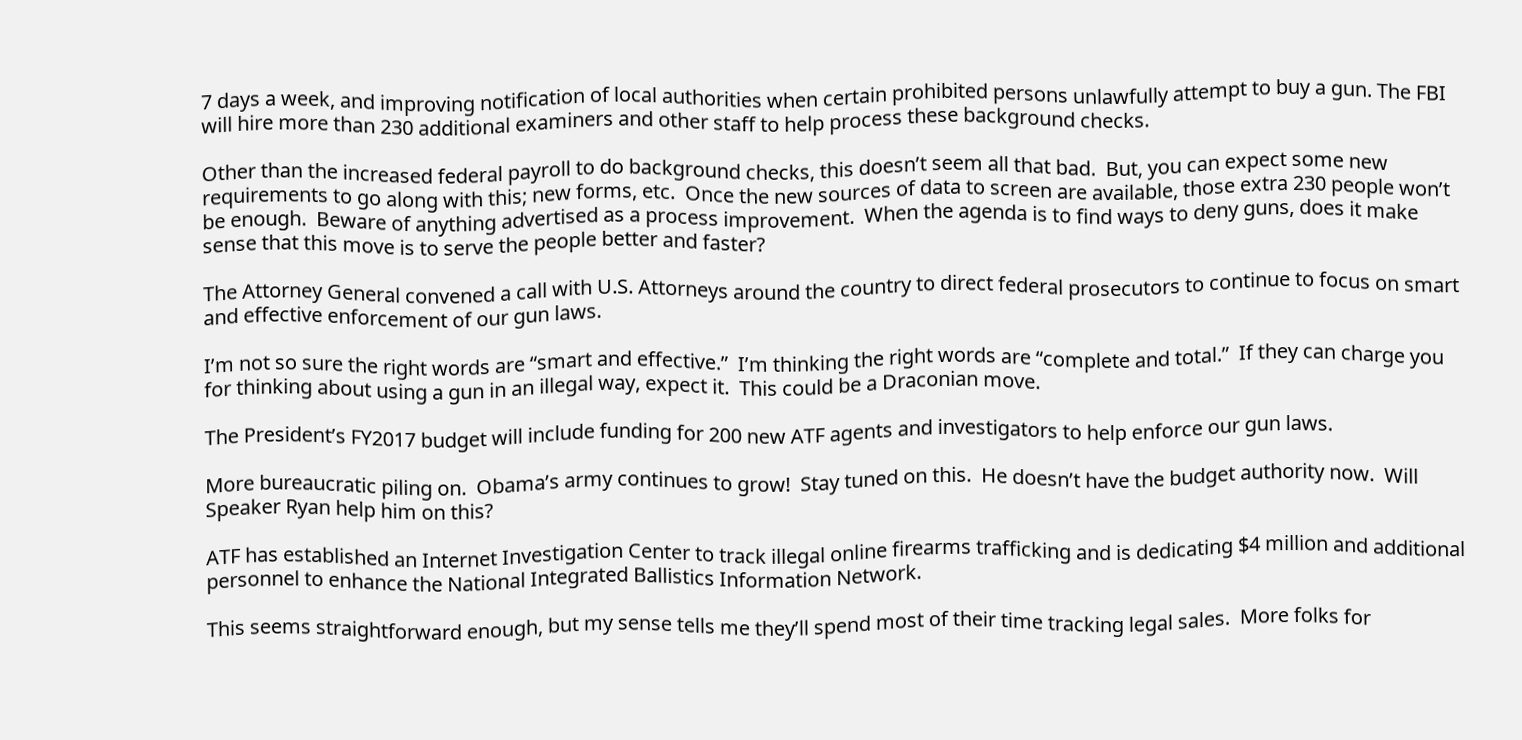7 days a week, and improving notification of local authorities when certain prohibited persons unlawfully attempt to buy a gun. The FBI will hire more than 230 additional examiners and other staff to help process these background checks.

Other than the increased federal payroll to do background checks, this doesn’t seem all that bad.  But, you can expect some new requirements to go along with this; new forms, etc.  Once the new sources of data to screen are available, those extra 230 people won’t be enough.  Beware of anything advertised as a process improvement.  When the agenda is to find ways to deny guns, does it make sense that this move is to serve the people better and faster?

The Attorney General convened a call with U.S. Attorneys around the country to direct federal prosecutors to continue to focus on smart and effective enforcement of our gun laws.

I’m not so sure the right words are “smart and effective.”  I’m thinking the right words are “complete and total.”  If they can charge you for thinking about using a gun in an illegal way, expect it.  This could be a Draconian move.

The President’s FY2017 budget will include funding for 200 new ATF agents and investigators to help enforce our gun laws.

More bureaucratic piling on.  Obama’s army continues to grow!  Stay tuned on this.  He doesn’t have the budget authority now.  Will Speaker Ryan help him on this?

ATF has established an Internet Investigation Center to track illegal online firearms trafficking and is dedicating $4 million and additional personnel to enhance the National Integrated Ballistics Information Network.

This seems straightforward enough, but my sense tells me they’ll spend most of their time tracking legal sales.  More folks for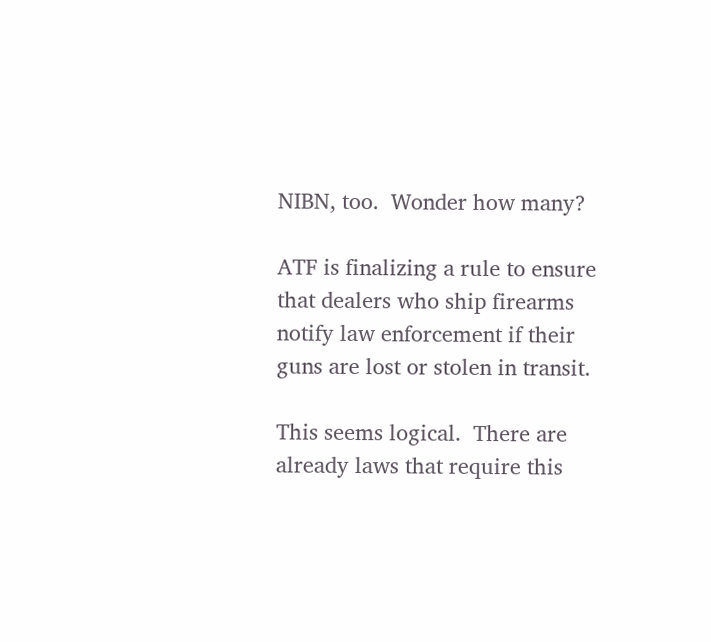NIBN, too.  Wonder how many?

ATF is finalizing a rule to ensure that dealers who ship firearms notify law enforcement if their guns are lost or stolen in transit.

This seems logical.  There are already laws that require this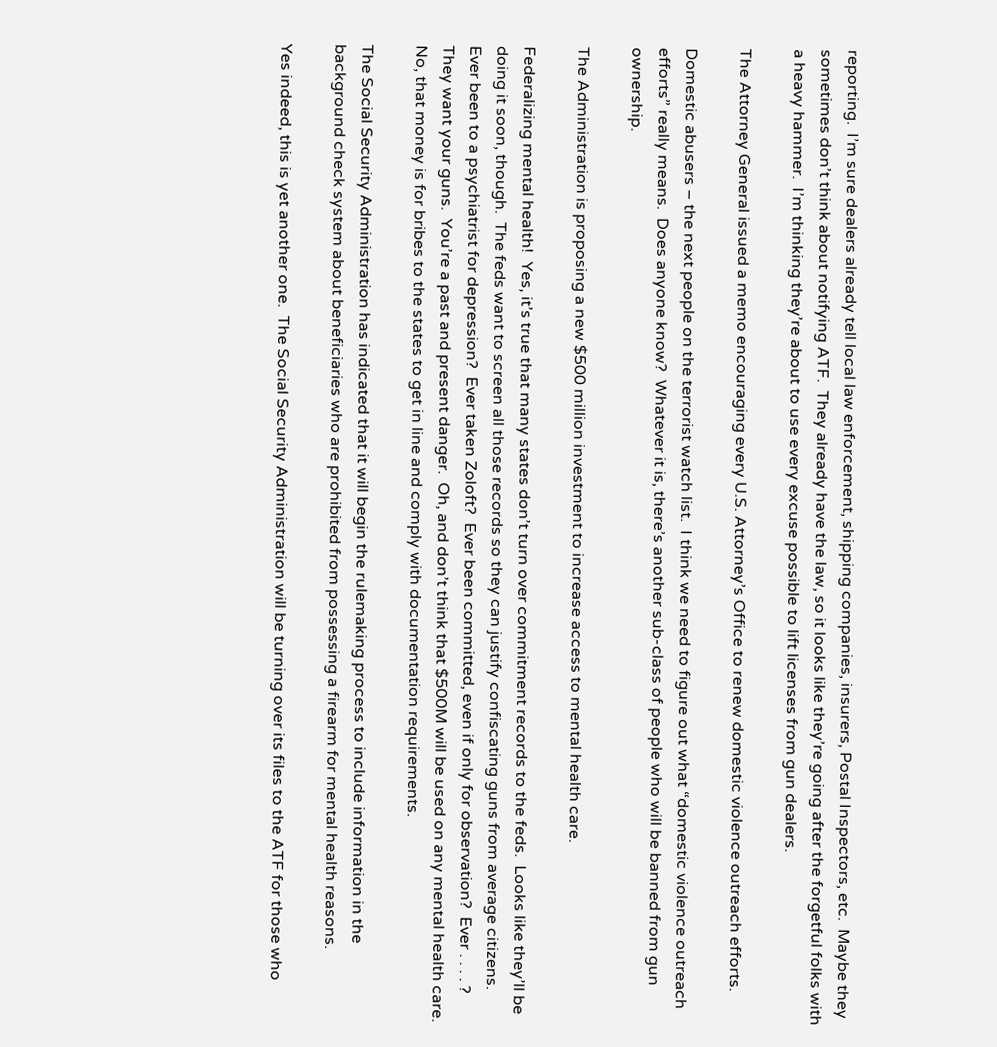reporting.  I’m sure dealers already tell local law enforcement, shipping companies, insurers, Postal Inspectors, etc.  Maybe they sometimes don’t think about notifying ATF.  They already have the law, so it looks like they’re going after the forgetful folks with a heavy hammer.  I’m thinking they’re about to use every excuse possible to lift licenses from gun dealers.

The Attorney General issued a memo encouraging every U.S. Attorney’s Office to renew domestic violence outreach efforts.

Domestic abusers – the next people on the terrorist watch list.  I think we need to figure out what “domestic violence outreach efforts” really means.  Does anyone know?  Whatever it is, there’s another sub-class of people who will be banned from gun ownership.

The Administration is proposing a new $500 million investment to increase access to mental health care.

Federalizing mental health!  Yes, it’s true that many states don’t turn over commitment records to the feds.  Looks like they’ll be doing it soon, though.  The feds want to screen all those records so they can justify confiscating guns from average citizens.  Ever been to a psychiatrist for depression?  Ever taken Zoloft?  Ever been committed, even if only for observation?  Ever . . . . ?  They want your guns.  You’re a past and present danger.  Oh, and don’t think that $500M will be used on any mental health care.  No, that money is for bribes to the states to get in line and comply with documentation requirements.

The Social Security Administration has indicated that it will begin the rulemaking process to include information in the background check system about beneficiaries who are prohibited from possessing a firearm for mental health reasons.

Yes indeed, this is yet another one.  The Social Security Administration will be turning over its files to the ATF for those who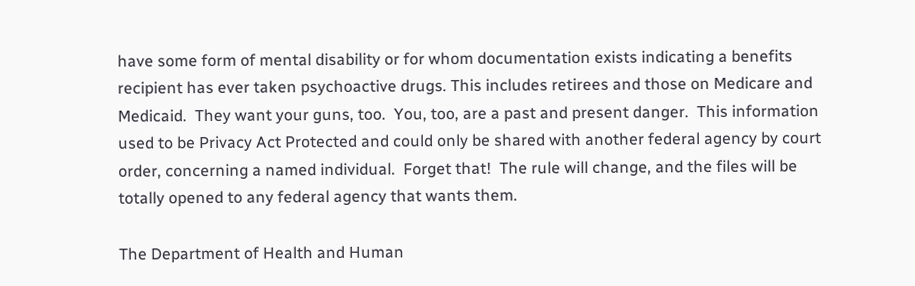have some form of mental disability or for whom documentation exists indicating a benefits recipient has ever taken psychoactive drugs. This includes retirees and those on Medicare and Medicaid.  They want your guns, too.  You, too, are a past and present danger.  This information used to be Privacy Act Protected and could only be shared with another federal agency by court order, concerning a named individual.  Forget that!  The rule will change, and the files will be totally opened to any federal agency that wants them.

The Department of Health and Human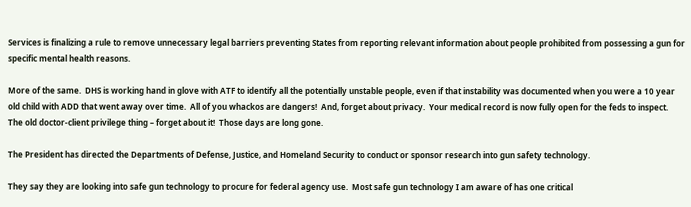Services is finalizing a rule to remove unnecessary legal barriers preventing States from reporting relevant information about people prohibited from possessing a gun for specific mental health reasons.

More of the same.  DHS is working hand in glove with ATF to identify all the potentially unstable people, even if that instability was documented when you were a 10 year old child with ADD that went away over time.  All of you whackos are dangers!  And, forget about privacy.  Your medical record is now fully open for the feds to inspect.  The old doctor-client privilege thing – forget about it!  Those days are long gone.

The President has directed the Departments of Defense, Justice, and Homeland Security to conduct or sponsor research into gun safety technology.

They say they are looking into safe gun technology to procure for federal agency use.  Most safe gun technology I am aware of has one critical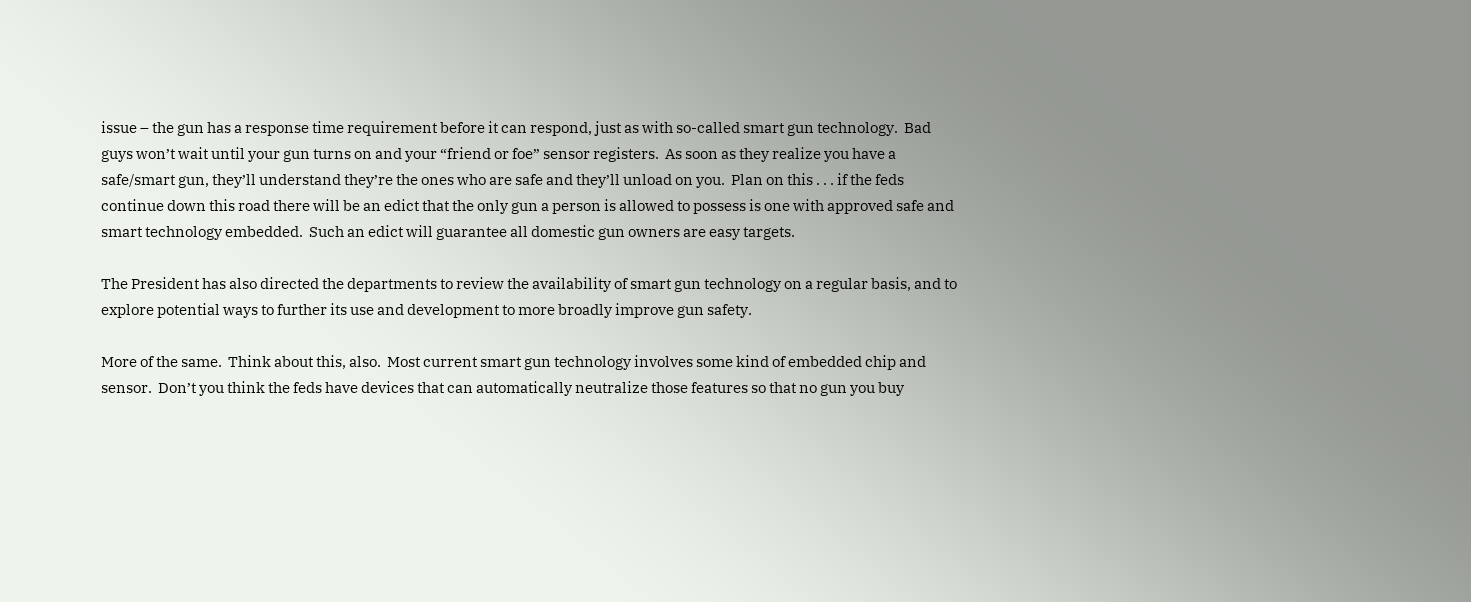issue – the gun has a response time requirement before it can respond, just as with so-called smart gun technology.  Bad guys won’t wait until your gun turns on and your “friend or foe” sensor registers.  As soon as they realize you have a safe/smart gun, they’ll understand they’re the ones who are safe and they’ll unload on you.  Plan on this . . . if the feds continue down this road there will be an edict that the only gun a person is allowed to possess is one with approved safe and smart technology embedded.  Such an edict will guarantee all domestic gun owners are easy targets.

The President has also directed the departments to review the availability of smart gun technology on a regular basis, and to explore potential ways to further its use and development to more broadly improve gun safety.

More of the same.  Think about this, also.  Most current smart gun technology involves some kind of embedded chip and sensor.  Don’t you think the feds have devices that can automatically neutralize those features so that no gun you buy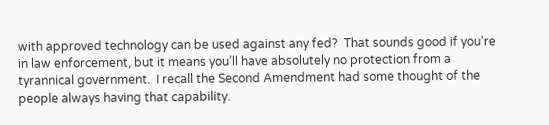with approved technology can be used against any fed?  That sounds good if you’re in law enforcement, but it means you’ll have absolutely no protection from a tyrannical government.  I recall the Second Amendment had some thought of the people always having that capability.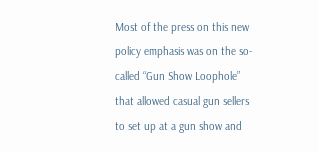Most of the press on this new policy emphasis was on the so-called “Gun Show Loophole” that allowed casual gun sellers to set up at a gun show and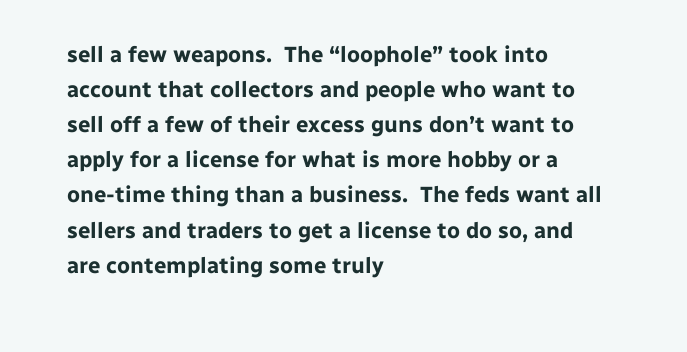sell a few weapons.  The “loophole” took into account that collectors and people who want to sell off a few of their excess guns don’t want to apply for a license for what is more hobby or a one-time thing than a business.  The feds want all sellers and traders to get a license to do so, and are contemplating some truly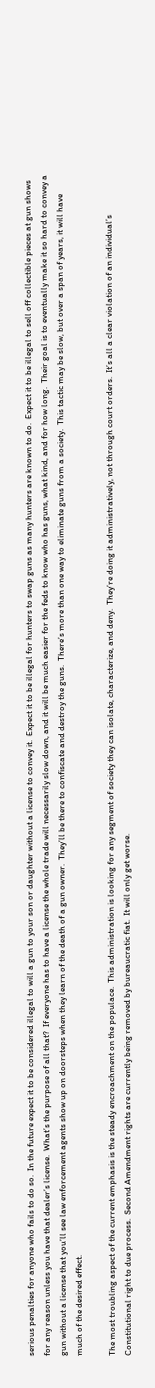serious penalties for anyone who fails to do so.  In the future expect it to be considered illegal to will a gun to your son or daughter without a license to convey it.  Expect it to be illegal for hunters to swap guns as many hunters are known to do.  Expect it to be illegal to sell off collectible pieces at gun shows for any reason unless you have that dealer’s license.  What’s the purpose of all that?  If everyone has to have a license the whole trade will necessarily slow down, and it will be much easier for the feds to know who has guns, what kind, and for how long.  Their goal is to eventually make it so hard to convey a gun without a license that you’ll see law enforcement agents show up on doorsteps when they learn of the death of a gun owner.  They’ll be there to confiscate and destroy the guns.  There’s more than one way to eliminate guns from a society.  This tactic may be slow, but over a span of years, it will have much of the desired effect.

The most troubling aspect of the current emphasis is the steady encroachment on the populace.  This administration is looking for any segment of society they can isolate, characterize, and deny.  They’re doing it administratively, not through court orders.  It’s all a clear violation of an individual’s Constitutional right to due process.  Second Amendment rights are currently being removed by bureaucratic fiat.  It will only get worse.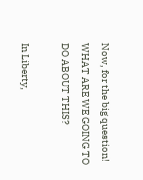Now, for the big question!  WHAT ARE WE GOING TO DO ABOUT THIS?

In Liberty,